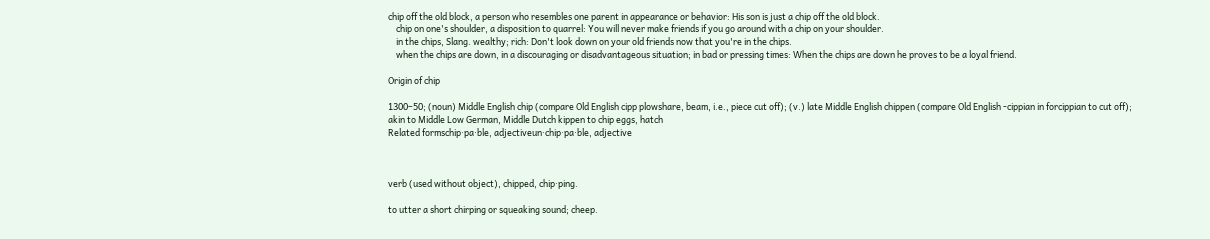chip off the old block, a person who resembles one parent in appearance or behavior: His son is just a chip off the old block.
    chip on one's shoulder, a disposition to quarrel: You will never make friends if you go around with a chip on your shoulder.
    in the chips, Slang. wealthy; rich: Don't look down on your old friends now that you're in the chips.
    when the chips are down, in a discouraging or disadvantageous situation; in bad or pressing times: When the chips are down he proves to be a loyal friend.

Origin of chip

1300–50; (noun) Middle English chip (compare Old English cipp plowshare, beam, i.e., piece cut off); (v.) late Middle English chippen (compare Old English -cippian in forcippian to cut off); akin to Middle Low German, Middle Dutch kippen to chip eggs, hatch
Related formschip·pa·ble, adjectiveun·chip·pa·ble, adjective



verb (used without object), chipped, chip·ping.

to utter a short chirping or squeaking sound; cheep.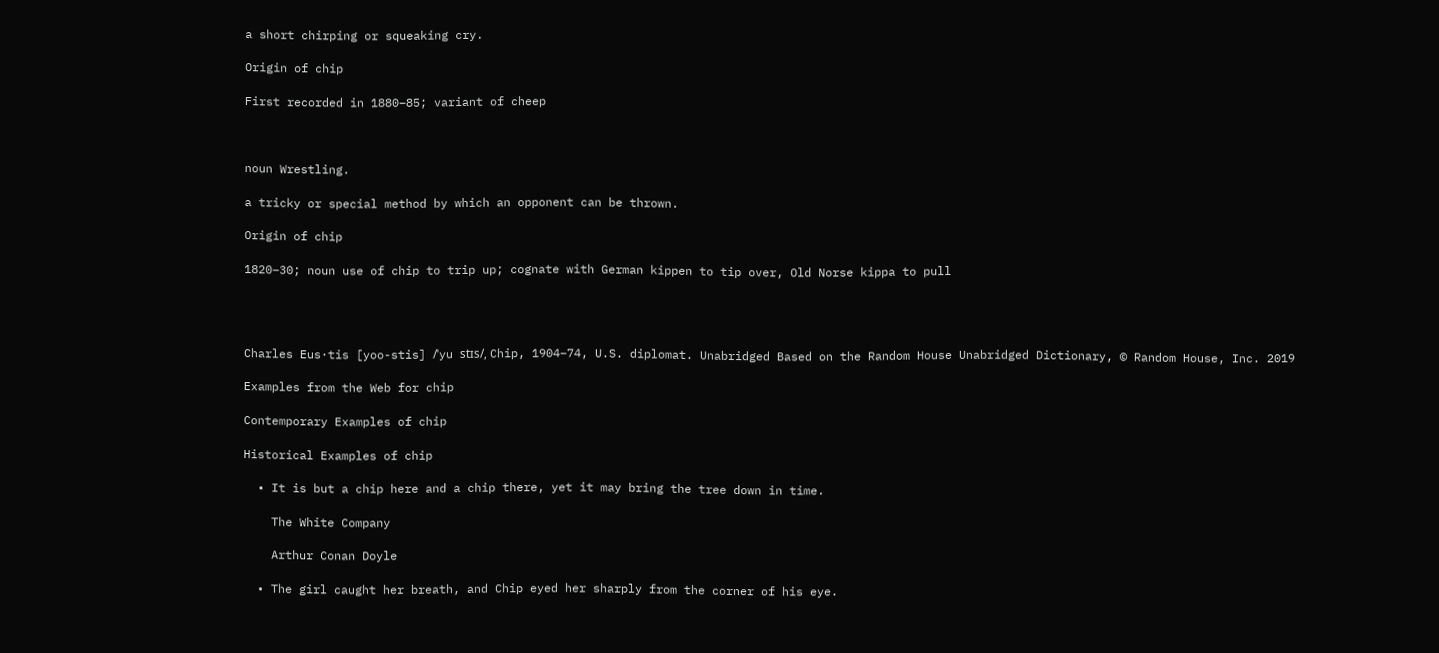a short chirping or squeaking cry.

Origin of chip

First recorded in 1880–85; variant of cheep



noun Wrestling.

a tricky or special method by which an opponent can be thrown.

Origin of chip

1820–30; noun use of chip to trip up; cognate with German kippen to tip over, Old Norse kippa to pull




Charles Eus·tis [yoo-stis] /ˈyu stɪs/, Chip, 1904–74, U.S. diplomat. Unabridged Based on the Random House Unabridged Dictionary, © Random House, Inc. 2019

Examples from the Web for chip

Contemporary Examples of chip

Historical Examples of chip

  • It is but a chip here and a chip there, yet it may bring the tree down in time.

    The White Company

    Arthur Conan Doyle

  • The girl caught her breath, and Chip eyed her sharply from the corner of his eye.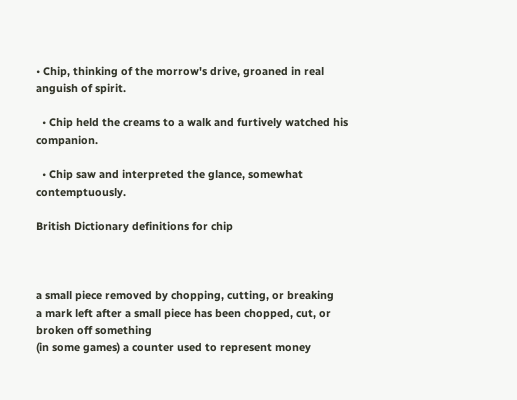• Chip, thinking of the morrow's drive, groaned in real anguish of spirit.

  • Chip held the creams to a walk and furtively watched his companion.

  • Chip saw and interpreted the glance, somewhat contemptuously.

British Dictionary definitions for chip



a small piece removed by chopping, cutting, or breaking
a mark left after a small piece has been chopped, cut, or broken off something
(in some games) a counter used to represent money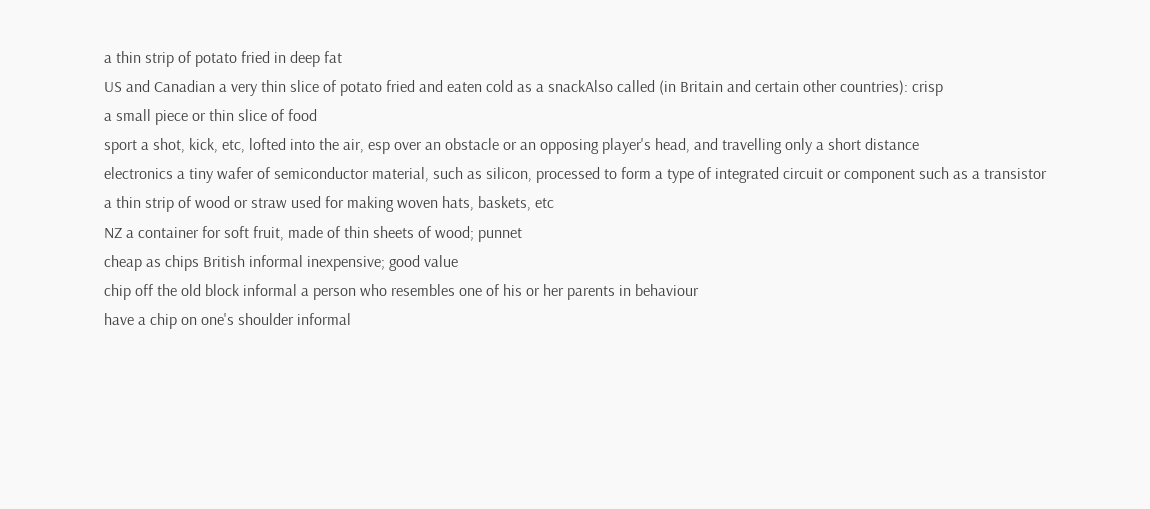a thin strip of potato fried in deep fat
US and Canadian a very thin slice of potato fried and eaten cold as a snackAlso called (in Britain and certain other countries): crisp
a small piece or thin slice of food
sport a shot, kick, etc, lofted into the air, esp over an obstacle or an opposing player's head, and travelling only a short distance
electronics a tiny wafer of semiconductor material, such as silicon, processed to form a type of integrated circuit or component such as a transistor
a thin strip of wood or straw used for making woven hats, baskets, etc
NZ a container for soft fruit, made of thin sheets of wood; punnet
cheap as chips British informal inexpensive; good value
chip off the old block informal a person who resembles one of his or her parents in behaviour
have a chip on one's shoulder informal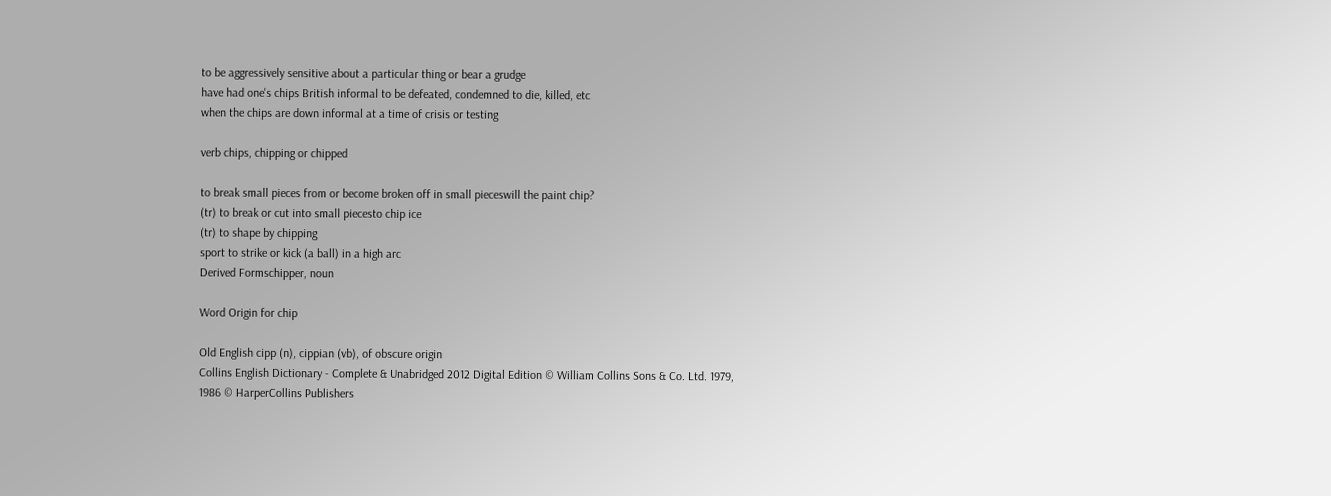to be aggressively sensitive about a particular thing or bear a grudge
have had one's chips British informal to be defeated, condemned to die, killed, etc
when the chips are down informal at a time of crisis or testing

verb chips, chipping or chipped

to break small pieces from or become broken off in small pieceswill the paint chip?
(tr) to break or cut into small piecesto chip ice
(tr) to shape by chipping
sport to strike or kick (a ball) in a high arc
Derived Formschipper, noun

Word Origin for chip

Old English cipp (n), cippian (vb), of obscure origin
Collins English Dictionary - Complete & Unabridged 2012 Digital Edition © William Collins Sons & Co. Ltd. 1979, 1986 © HarperCollins Publishers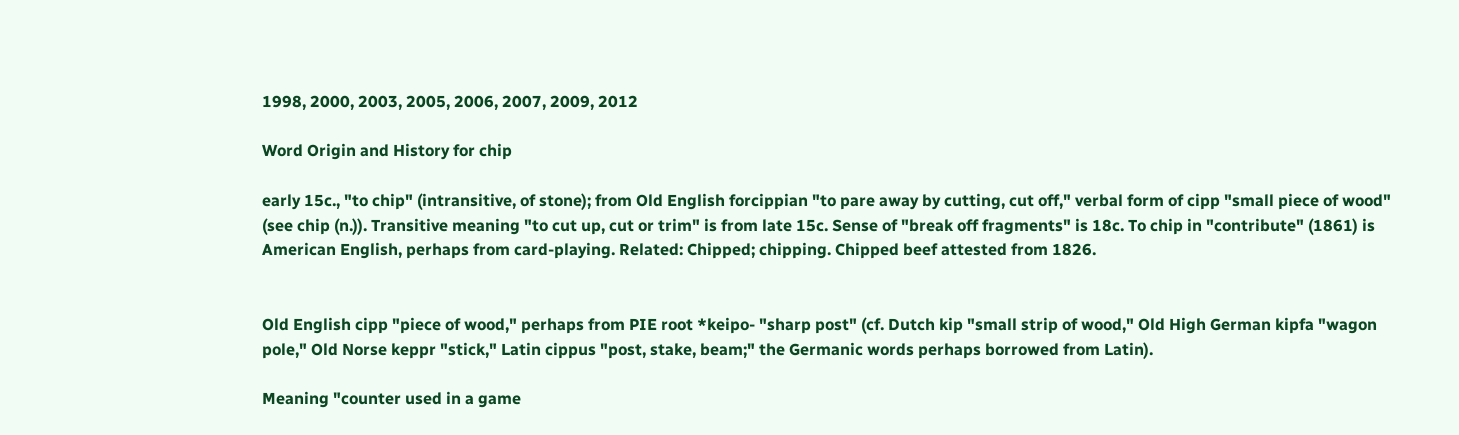1998, 2000, 2003, 2005, 2006, 2007, 2009, 2012

Word Origin and History for chip

early 15c., "to chip" (intransitive, of stone); from Old English forcippian "to pare away by cutting, cut off," verbal form of cipp "small piece of wood" (see chip (n.)). Transitive meaning "to cut up, cut or trim" is from late 15c. Sense of "break off fragments" is 18c. To chip in "contribute" (1861) is American English, perhaps from card-playing. Related: Chipped; chipping. Chipped beef attested from 1826.


Old English cipp "piece of wood," perhaps from PIE root *keipo- "sharp post" (cf. Dutch kip "small strip of wood," Old High German kipfa "wagon pole," Old Norse keppr "stick," Latin cippus "post, stake, beam;" the Germanic words perhaps borrowed from Latin).

Meaning "counter used in a game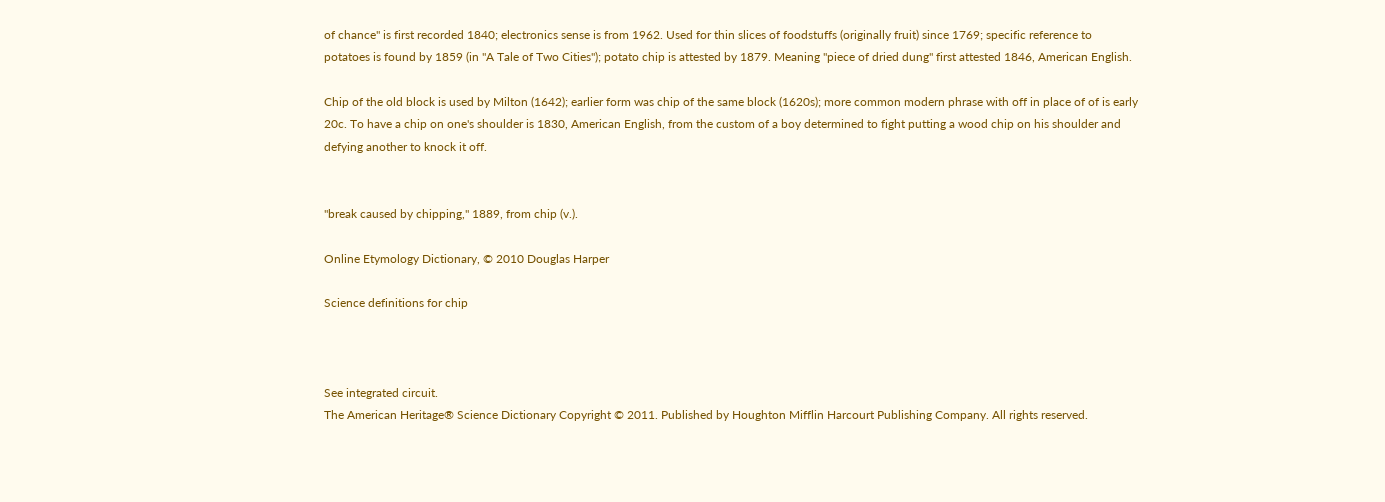of chance" is first recorded 1840; electronics sense is from 1962. Used for thin slices of foodstuffs (originally fruit) since 1769; specific reference to potatoes is found by 1859 (in "A Tale of Two Cities"); potato chip is attested by 1879. Meaning "piece of dried dung" first attested 1846, American English.

Chip of the old block is used by Milton (1642); earlier form was chip of the same block (1620s); more common modern phrase with off in place of of is early 20c. To have a chip on one's shoulder is 1830, American English, from the custom of a boy determined to fight putting a wood chip on his shoulder and defying another to knock it off.


"break caused by chipping," 1889, from chip (v.).

Online Etymology Dictionary, © 2010 Douglas Harper

Science definitions for chip



See integrated circuit.
The American Heritage® Science Dictionary Copyright © 2011. Published by Houghton Mifflin Harcourt Publishing Company. All rights reserved.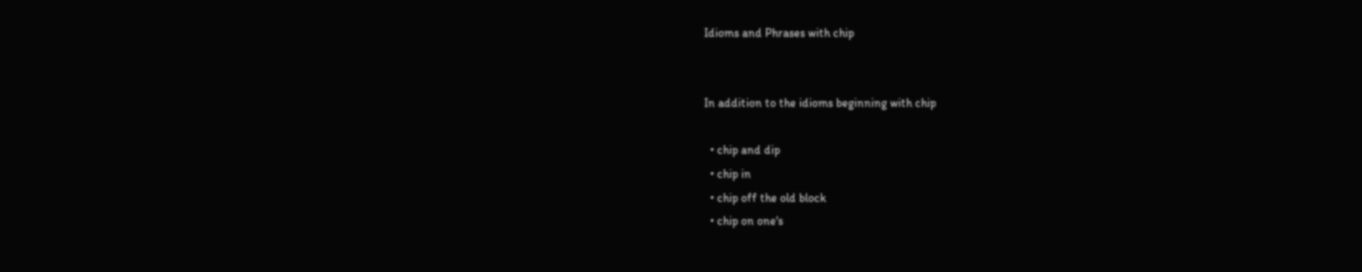Idioms and Phrases with chip


In addition to the idioms beginning with chip

  • chip and dip
  • chip in
  • chip off the old block
  • chip on one's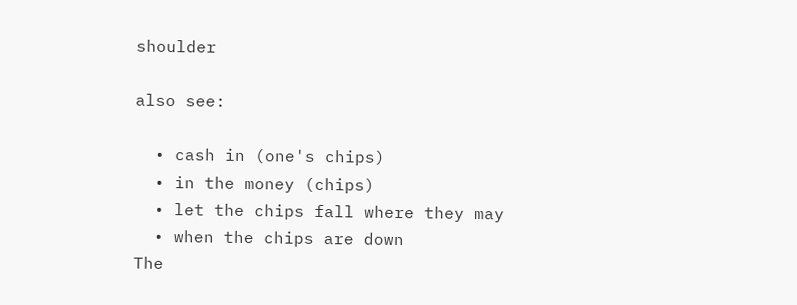shoulder

also see:

  • cash in (one's chips)
  • in the money (chips)
  • let the chips fall where they may
  • when the chips are down
The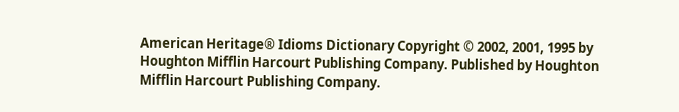American Heritage® Idioms Dictionary Copyright © 2002, 2001, 1995 by Houghton Mifflin Harcourt Publishing Company. Published by Houghton Mifflin Harcourt Publishing Company.